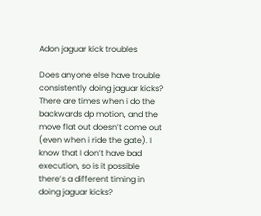Adon jaguar kick troubles

Does anyone else have trouble consistently doing jaguar kicks? There are times when i do the backwards dp motion, and the move flat out doesn’t come out (even when i ride the gate). I know that I don’t have bad execution, so is it possible there’s a different timing in doing jaguar kicks?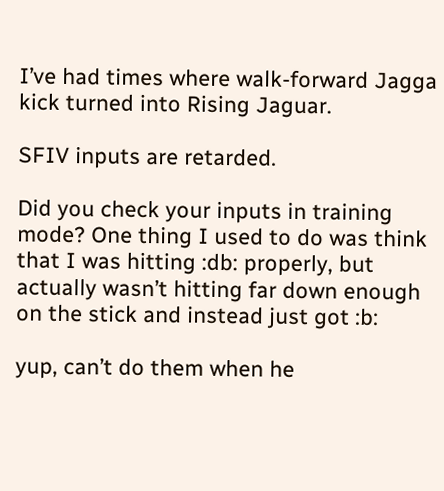I’ve had times where walk-forward Jagga kick turned into Rising Jaguar.

SFIV inputs are retarded.

Did you check your inputs in training mode? One thing I used to do was think that I was hitting :db: properly, but actually wasn’t hitting far down enough on the stick and instead just got :b:

yup, can’t do them when he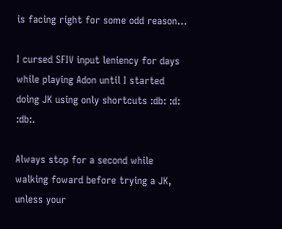is facing right for some odd reason…

I cursed SFIV input leniency for days while playing Adon until I started doing JK using only shortcuts :db: :d: :db:.

Always stop for a second while walking foward before trying a JK, unless your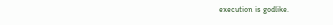execution is godlike.